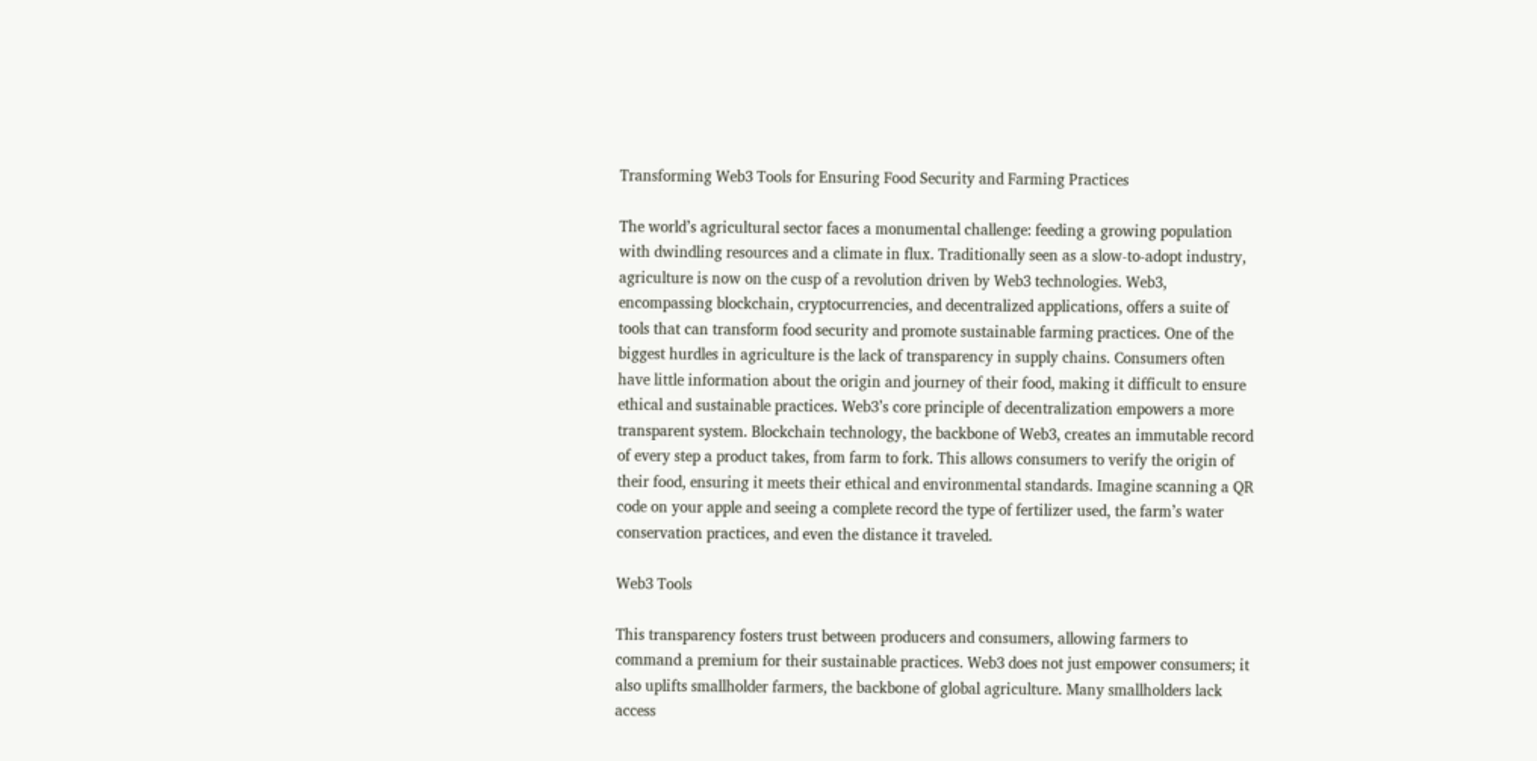Transforming Web3 Tools for Ensuring Food Security and Farming Practices

The world’s agricultural sector faces a monumental challenge: feeding a growing population with dwindling resources and a climate in flux. Traditionally seen as a slow-to-adopt industry, agriculture is now on the cusp of a revolution driven by Web3 technologies. Web3, encompassing blockchain, cryptocurrencies, and decentralized applications, offers a suite of tools that can transform food security and promote sustainable farming practices. One of the biggest hurdles in agriculture is the lack of transparency in supply chains. Consumers often have little information about the origin and journey of their food, making it difficult to ensure ethical and sustainable practices. Web3’s core principle of decentralization empowers a more transparent system. Blockchain technology, the backbone of Web3, creates an immutable record of every step a product takes, from farm to fork. This allows consumers to verify the origin of their food, ensuring it meets their ethical and environmental standards. Imagine scanning a QR code on your apple and seeing a complete record the type of fertilizer used, the farm’s water conservation practices, and even the distance it traveled.

Web3 Tools

This transparency fosters trust between producers and consumers, allowing farmers to command a premium for their sustainable practices. Web3 does not just empower consumers; it also uplifts smallholder farmers, the backbone of global agriculture. Many smallholders lack access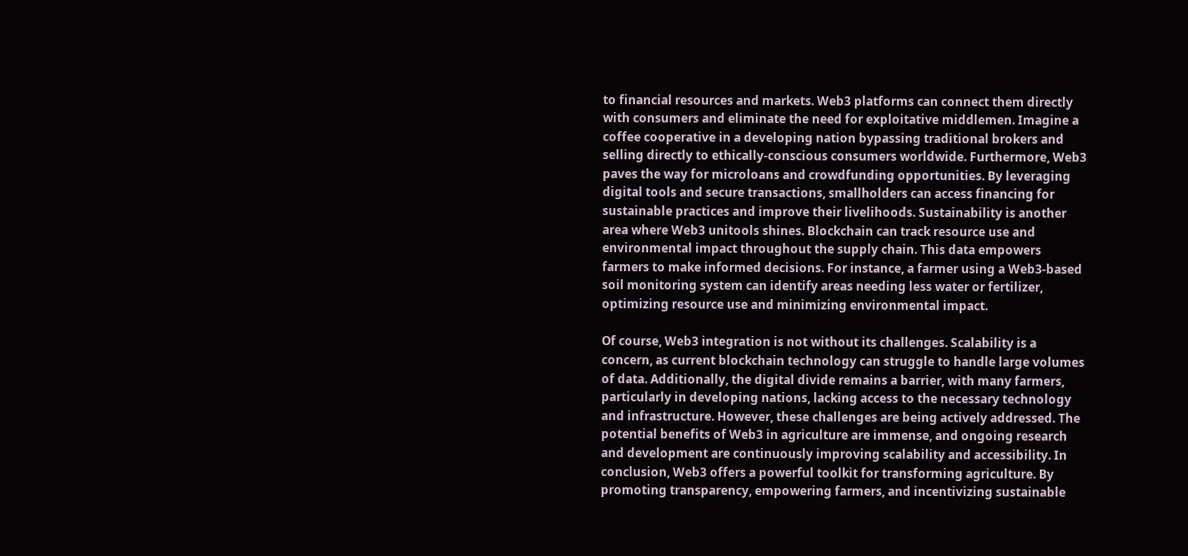to financial resources and markets. Web3 platforms can connect them directly with consumers and eliminate the need for exploitative middlemen. Imagine a coffee cooperative in a developing nation bypassing traditional brokers and selling directly to ethically-conscious consumers worldwide. Furthermore, Web3 paves the way for microloans and crowdfunding opportunities. By leveraging digital tools and secure transactions, smallholders can access financing for sustainable practices and improve their livelihoods. Sustainability is another area where Web3 unitools shines. Blockchain can track resource use and environmental impact throughout the supply chain. This data empowers farmers to make informed decisions. For instance, a farmer using a Web3-based soil monitoring system can identify areas needing less water or fertilizer, optimizing resource use and minimizing environmental impact.

Of course, Web3 integration is not without its challenges. Scalability is a concern, as current blockchain technology can struggle to handle large volumes of data. Additionally, the digital divide remains a barrier, with many farmers, particularly in developing nations, lacking access to the necessary technology and infrastructure. However, these challenges are being actively addressed. The potential benefits of Web3 in agriculture are immense, and ongoing research and development are continuously improving scalability and accessibility. In conclusion, Web3 offers a powerful toolkit for transforming agriculture. By promoting transparency, empowering farmers, and incentivizing sustainable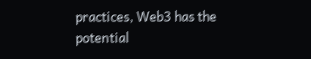practices, Web3 has the potential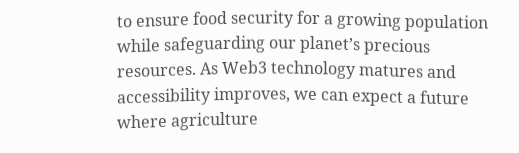to ensure food security for a growing population while safeguarding our planet’s precious resources. As Web3 technology matures and accessibility improves, we can expect a future where agriculture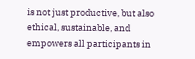is not just productive, but also ethical, sustainable, and empowers all participants in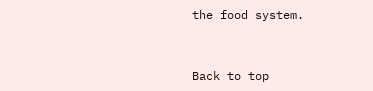the food system.


Back to top